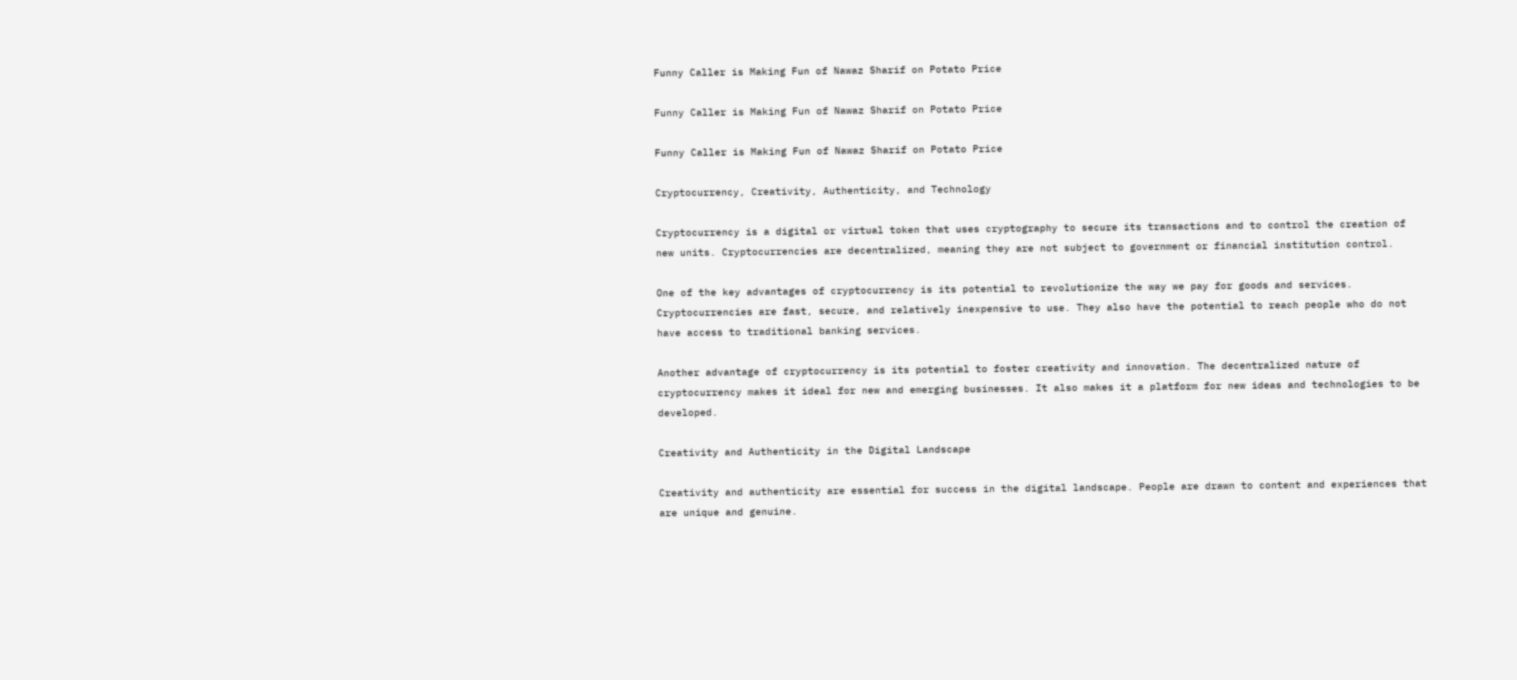Funny Caller is Making Fun of Nawaz Sharif on Potato Price

Funny Caller is Making Fun of Nawaz Sharif on Potato Price

Funny Caller is Making Fun of Nawaz Sharif on Potato Price

Cryptocurrency, Creativity, Authenticity, and Technology

Cryptocurrency is a digital or virtual token that uses cryptography to secure its transactions and to control the creation of new units. Cryptocurrencies are decentralized, meaning they are not subject to government or financial institution control.

One of the key advantages of cryptocurrency is its potential to revolutionize the way we pay for goods and services. Cryptocurrencies are fast, secure, and relatively inexpensive to use. They also have the potential to reach people who do not have access to traditional banking services.

Another advantage of cryptocurrency is its potential to foster creativity and innovation. The decentralized nature of cryptocurrency makes it ideal for new and emerging businesses. It also makes it a platform for new ideas and technologies to be developed.

Creativity and Authenticity in the Digital Landscape

Creativity and authenticity are essential for success in the digital landscape. People are drawn to content and experiences that are unique and genuine.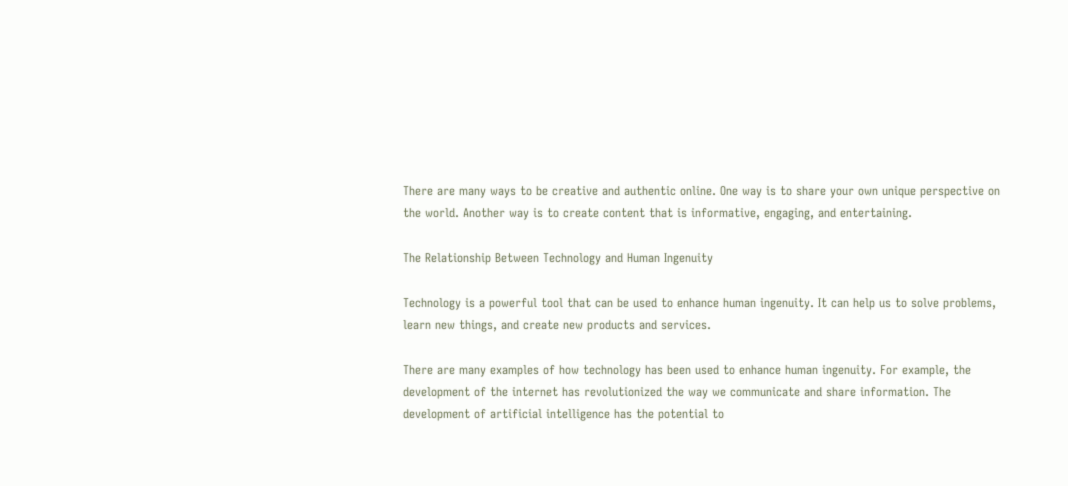There are many ways to be creative and authentic online. One way is to share your own unique perspective on the world. Another way is to create content that is informative, engaging, and entertaining.

The Relationship Between Technology and Human Ingenuity

Technology is a powerful tool that can be used to enhance human ingenuity. It can help us to solve problems, learn new things, and create new products and services.

There are many examples of how technology has been used to enhance human ingenuity. For example, the development of the internet has revolutionized the way we communicate and share information. The development of artificial intelligence has the potential to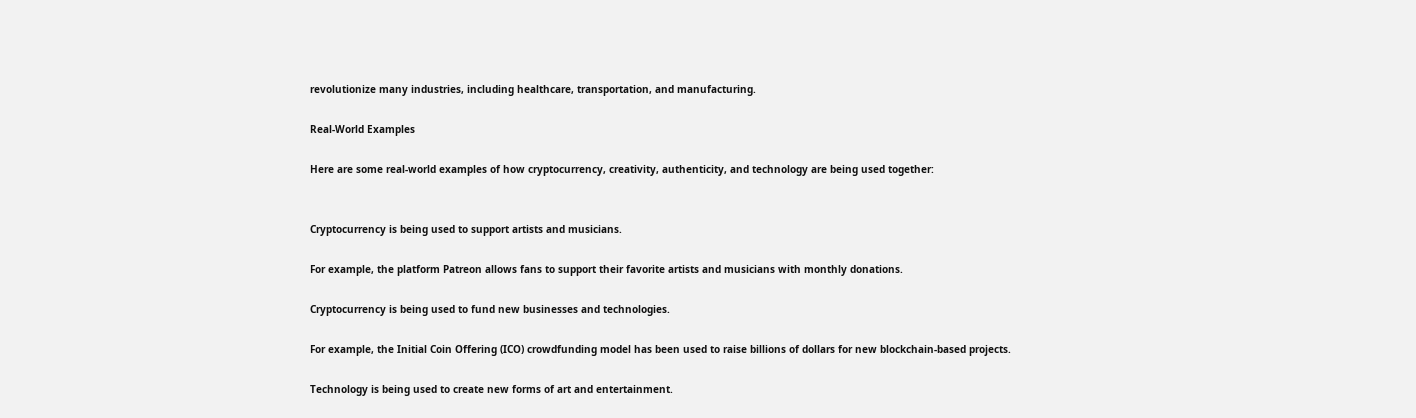revolutionize many industries, including healthcare, transportation, and manufacturing.

Real-World Examples

Here are some real-world examples of how cryptocurrency, creativity, authenticity, and technology are being used together:


Cryptocurrency is being used to support artists and musicians.

For example, the platform Patreon allows fans to support their favorite artists and musicians with monthly donations.

Cryptocurrency is being used to fund new businesses and technologies.

For example, the Initial Coin Offering (ICO) crowdfunding model has been used to raise billions of dollars for new blockchain-based projects.

Technology is being used to create new forms of art and entertainment.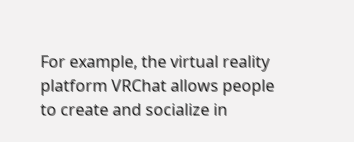For example, the virtual reality platform VRChat allows people to create and socialize in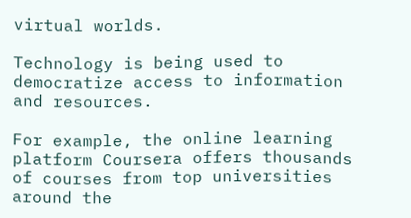virtual worlds.

Technology is being used to democratize access to information and resources.

For example, the online learning platform Coursera offers thousands of courses from top universities around the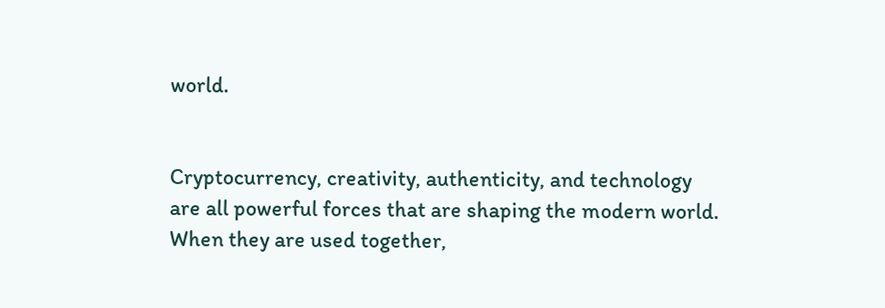world.


Cryptocurrency, creativity, authenticity, and technology are all powerful forces that are shaping the modern world. When they are used together,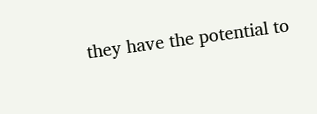they have the potential to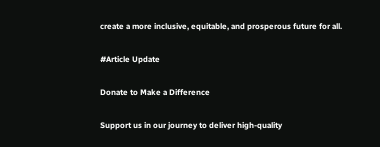create a more inclusive, equitable, and prosperous future for all.

#Article Update

Donate to Make a Difference

Support us in our journey to deliver high-quality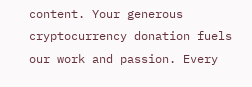content. Your generous cryptocurrency donation fuels our work and passion. Every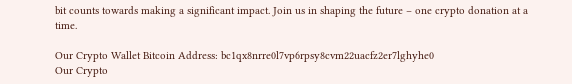bit counts towards making a significant impact. Join us in shaping the future – one crypto donation at a time.

Our Crypto Wallet Bitcoin Address: bc1qx8nrre0l7vp6rpsy8cvm22uacfz2er7lghyhe0
Our Crypto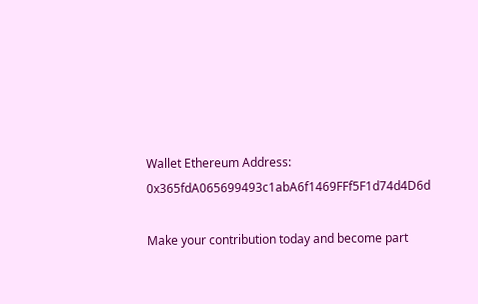Wallet Ethereum Address: 0x365fdA065699493c1abA6f1469FFf5F1d74d4D6d

Make your contribution today and become part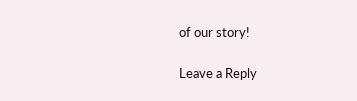of our story!

Leave a Reply